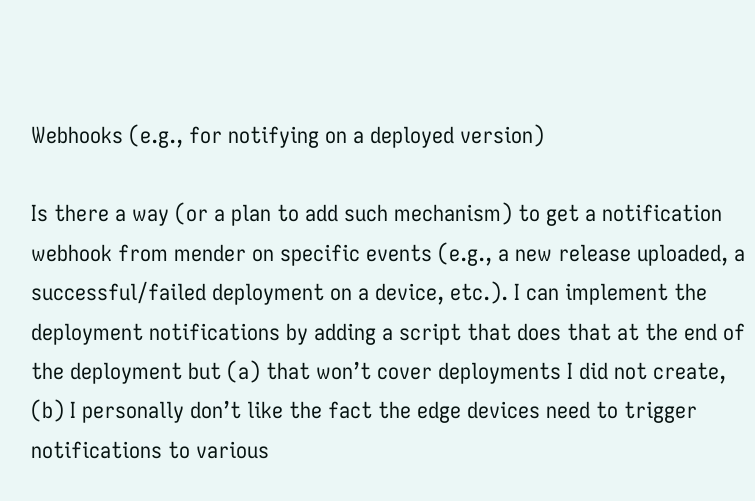Webhooks (e.g., for notifying on a deployed version)

Is there a way (or a plan to add such mechanism) to get a notification webhook from mender on specific events (e.g., a new release uploaded, a successful/failed deployment on a device, etc.). I can implement the deployment notifications by adding a script that does that at the end of the deployment but (a) that won’t cover deployments I did not create, (b) I personally don’t like the fact the edge devices need to trigger notifications to various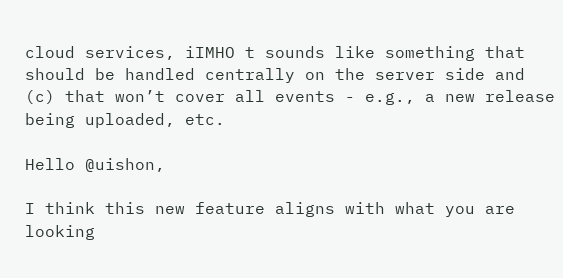cloud services, iIMHO t sounds like something that should be handled centrally on the server side and (c) that won’t cover all events - e.g., a new release being uploaded, etc.

Hello @uishon,

I think this new feature aligns with what you are looking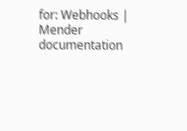for: Webhooks | Mender documentation